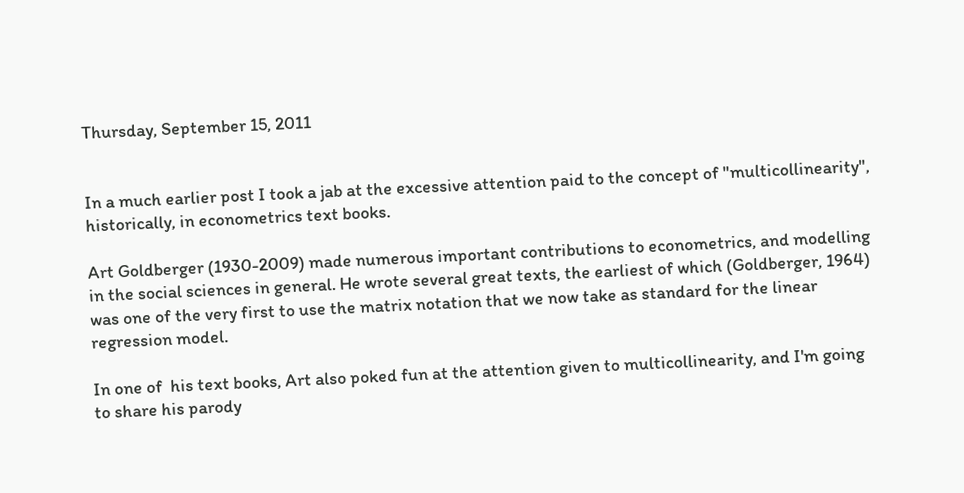Thursday, September 15, 2011


In a much earlier post I took a jab at the excessive attention paid to the concept of "multicollinearity", historically, in econometrics text books.

Art Goldberger (1930-2009) made numerous important contributions to econometrics, and modelling in the social sciences in general. He wrote several great texts, the earliest of which (Goldberger, 1964) was one of the very first to use the matrix notation that we now take as standard for the linear regression model.

In one of  his text books, Art also poked fun at the attention given to multicollinearity, and I'm going to share his parody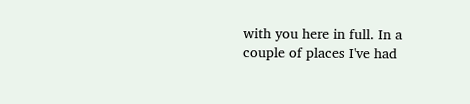with you here in full. In a couple of places I've had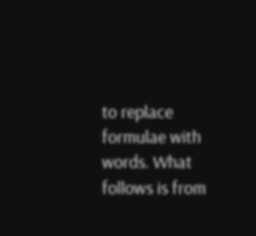to replace formulae with words. What follows is from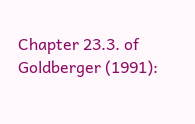Chapter 23.3. of Goldberger (1991):